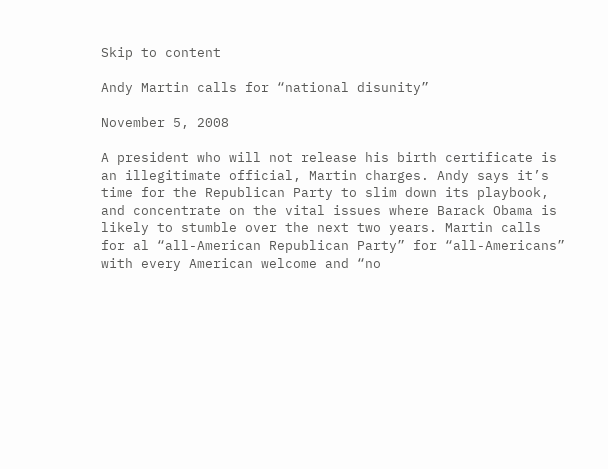Skip to content

Andy Martin calls for “national disunity”

November 5, 2008

A president who will not release his birth certificate is an illegitimate official, Martin charges. Andy says it’s time for the Republican Party to slim down its playbook, and concentrate on the vital issues where Barack Obama is likely to stumble over the next two years. Martin calls for al “all-American Republican Party” for “all-Americans” with every American welcome and “no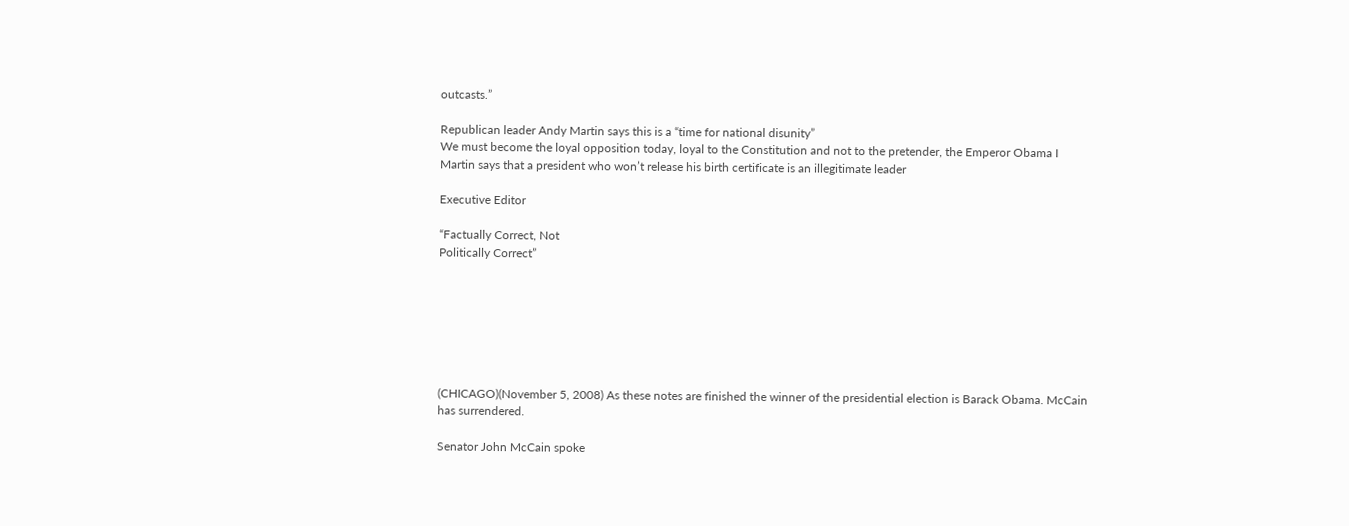outcasts.”

Republican leader Andy Martin says this is a “time for national disunity”
We must become the loyal opposition today, loyal to the Constitution and not to the pretender, the Emperor Obama I
Martin says that a president who won’t release his birth certificate is an illegitimate leader

Executive Editor

“Factually Correct, Not
Politically Correct”







(CHICAGO)(November 5, 2008) As these notes are finished the winner of the presidential election is Barack Obama. McCain has surrendered.

Senator John McCain spoke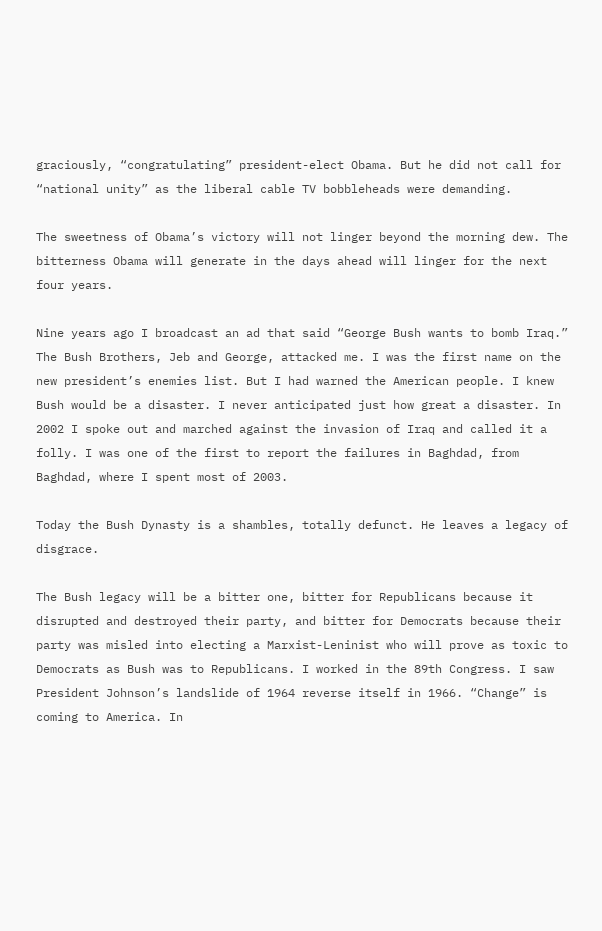graciously, “congratulating” president-elect Obama. But he did not call for “national unity” as the liberal cable TV bobbleheads were demanding.

The sweetness of Obama’s victory will not linger beyond the morning dew. The bitterness Obama will generate in the days ahead will linger for the next four years.

Nine years ago I broadcast an ad that said “George Bush wants to bomb Iraq.” The Bush Brothers, Jeb and George, attacked me. I was the first name on the new president’s enemies list. But I had warned the American people. I knew Bush would be a disaster. I never anticipated just how great a disaster. In 2002 I spoke out and marched against the invasion of Iraq and called it a folly. I was one of the first to report the failures in Baghdad, from Baghdad, where I spent most of 2003.

Today the Bush Dynasty is a shambles, totally defunct. He leaves a legacy of disgrace.

The Bush legacy will be a bitter one, bitter for Republicans because it disrupted and destroyed their party, and bitter for Democrats because their party was misled into electing a Marxist-Leninist who will prove as toxic to Democrats as Bush was to Republicans. I worked in the 89th Congress. I saw President Johnson’s landslide of 1964 reverse itself in 1966. “Change” is coming to America. In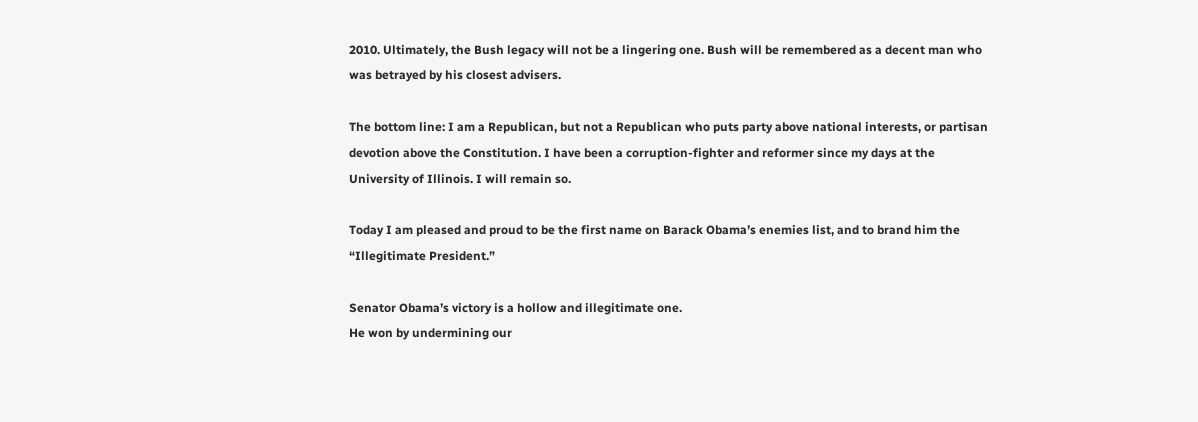2010. Ultimately, the Bush legacy will not be a lingering one. Bush will be remembered as a decent man who was betrayed by his closest advisers.

The bottom line: I am a Republican, but not a Republican who puts party above national interests, or partisan devotion above the Constitution. I have been a corruption-fighter and reformer since my days at the University of Illinois. I will remain so.

Today I am pleased and proud to be the first name on Barack Obama’s enemies list, and to brand him the “Illegitimate President.”

Senator Obama’s victory is a hollow and illegitimate one.
He won by undermining our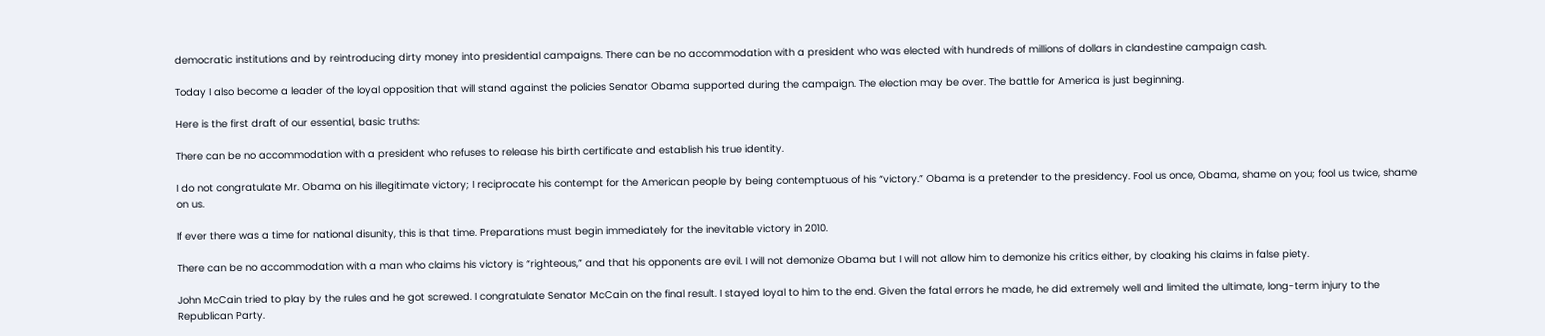democratic institutions and by reintroducing dirty money into presidential campaigns. There can be no accommodation with a president who was elected with hundreds of millions of dollars in clandestine campaign cash.

Today I also become a leader of the loyal opposition that will stand against the policies Senator Obama supported during the campaign. The election may be over. The battle for America is just beginning.

Here is the first draft of our essential, basic truths:

There can be no accommodation with a president who refuses to release his birth certificate and establish his true identity.

I do not congratulate Mr. Obama on his illegitimate victory; I reciprocate his contempt for the American people by being contemptuous of his “victory.” Obama is a pretender to the presidency. Fool us once, Obama, shame on you; fool us twice, shame on us.

If ever there was a time for national disunity, this is that time. Preparations must begin immediately for the inevitable victory in 2010.

There can be no accommodation with a man who claims his victory is “righteous,” and that his opponents are evil. I will not demonize Obama but I will not allow him to demonize his critics either, by cloaking his claims in false piety.

John McCain tried to play by the rules and he got screwed. I congratulate Senator McCain on the final result. I stayed loyal to him to the end. Given the fatal errors he made, he did extremely well and limited the ultimate, long-term injury to the Republican Party.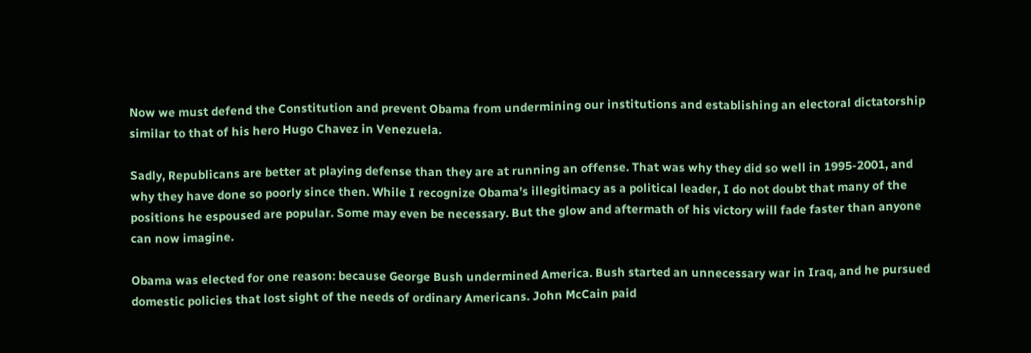Now we must defend the Constitution and prevent Obama from undermining our institutions and establishing an electoral dictatorship similar to that of his hero Hugo Chavez in Venezuela.

Sadly, Republicans are better at playing defense than they are at running an offense. That was why they did so well in 1995-2001, and why they have done so poorly since then. While I recognize Obama’s illegitimacy as a political leader, I do not doubt that many of the positions he espoused are popular. Some may even be necessary. But the glow and aftermath of his victory will fade faster than anyone can now imagine.

Obama was elected for one reason: because George Bush undermined America. Bush started an unnecessary war in Iraq, and he pursued domestic policies that lost sight of the needs of ordinary Americans. John McCain paid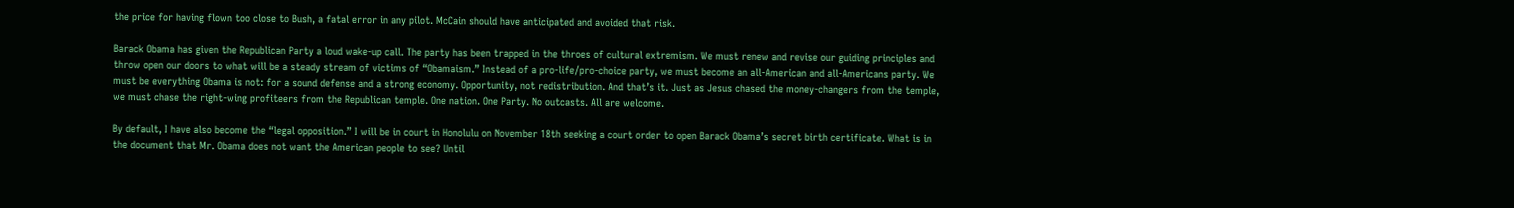the price for having flown too close to Bush, a fatal error in any pilot. McCain should have anticipated and avoided that risk.

Barack Obama has given the Republican Party a loud wake-up call. The party has been trapped in the throes of cultural extremism. We must renew and revise our guiding principles and throw open our doors to what will be a steady stream of victims of “Obamaism.” Instead of a pro-life/pro-choice party, we must become an all-American and all-Americans party. We must be everything Obama is not: for a sound defense and a strong economy. Opportunity, not redistribution. And that’s it. Just as Jesus chased the money-changers from the temple, we must chase the right-wing profiteers from the Republican temple. One nation. One Party. No outcasts. All are welcome.

By default, I have also become the “legal opposition.” I will be in court in Honolulu on November 18th seeking a court order to open Barack Obama’s secret birth certificate. What is in the document that Mr. Obama does not want the American people to see? Until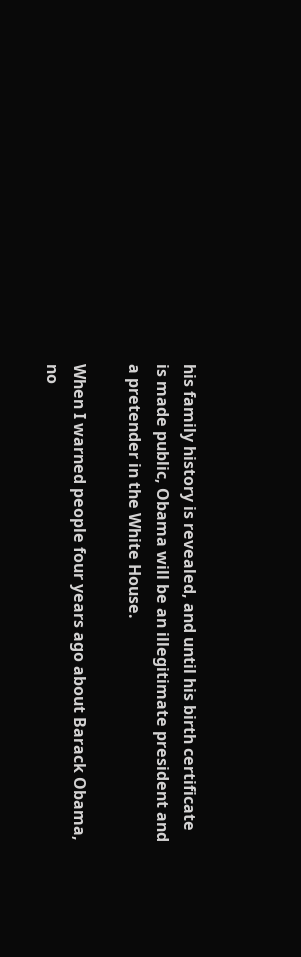his family history is revealed, and until his birth certificate is made public, Obama will be an illegitimate president and a pretender in the White House.

When I warned people four years ago about Barack Obama, no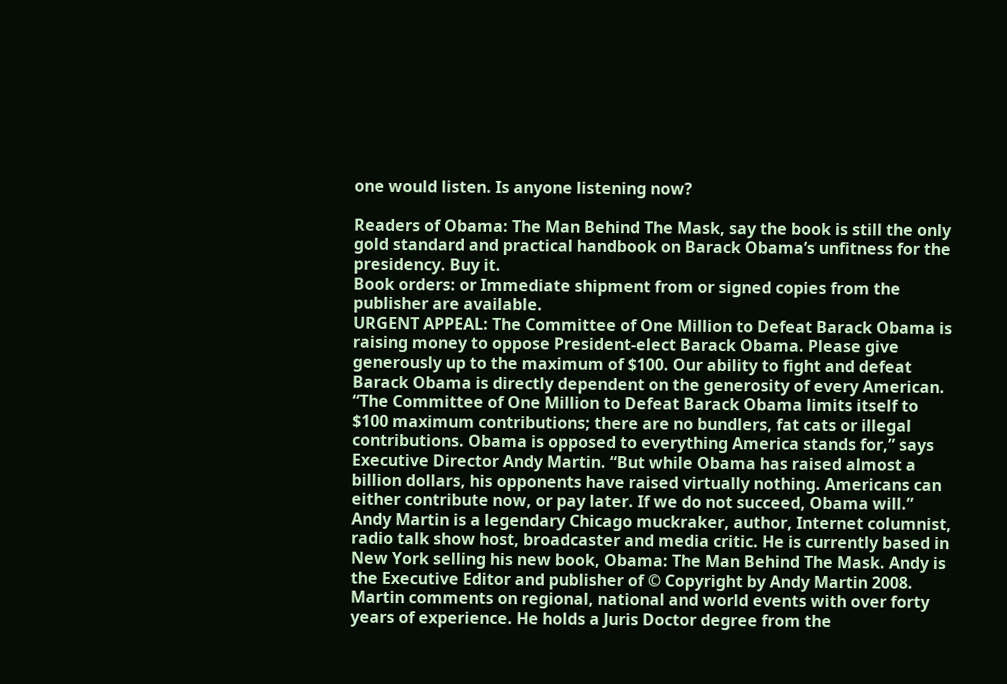one would listen. Is anyone listening now?

Readers of Obama: The Man Behind The Mask, say the book is still the only gold standard and practical handbook on Barack Obama’s unfitness for the presidency. Buy it.
Book orders: or Immediate shipment from or signed copies from the publisher are available.
URGENT APPEAL: The Committee of One Million to Defeat Barack Obama is raising money to oppose President-elect Barack Obama. Please give generously up to the maximum of $100. Our ability to fight and defeat Barack Obama is directly dependent on the generosity of every American.
“The Committee of One Million to Defeat Barack Obama limits itself to $100 maximum contributions; there are no bundlers, fat cats or illegal contributions. Obama is opposed to everything America stands for,” says Executive Director Andy Martin. “But while Obama has raised almost a billion dollars, his opponents have raised virtually nothing. Americans can either contribute now, or pay later. If we do not succeed, Obama will.”
Andy Martin is a legendary Chicago muckraker, author, Internet columnist, radio talk show host, broadcaster and media critic. He is currently based in New York selling his new book, Obama: The Man Behind The Mask. Andy is the Executive Editor and publisher of © Copyright by Andy Martin 2008. Martin comments on regional, national and world events with over forty years of experience. He holds a Juris Doctor degree from the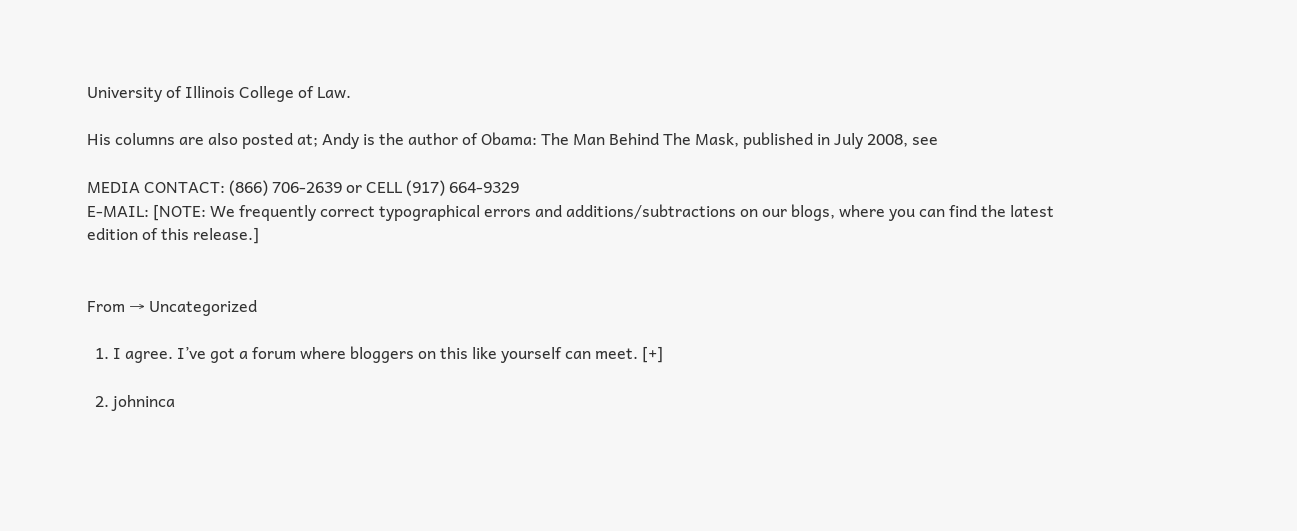University of Illinois College of Law.

His columns are also posted at; Andy is the author of Obama: The Man Behind The Mask, published in July 2008, see

MEDIA CONTACT: (866) 706-2639 or CELL (917) 664-9329
E-MAIL: [NOTE: We frequently correct typographical errors and additions/subtractions on our blogs, where you can find the latest edition of this release.]


From → Uncategorized

  1. I agree. I’ve got a forum where bloggers on this like yourself can meet. [+]

  2. johninca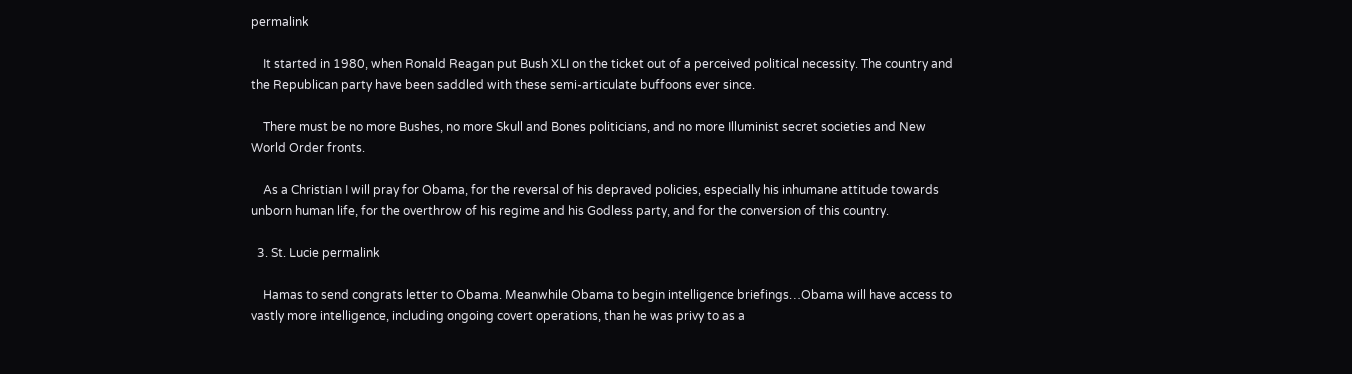permalink

    It started in 1980, when Ronald Reagan put Bush XLI on the ticket out of a perceived political necessity. The country and the Republican party have been saddled with these semi-articulate buffoons ever since.

    There must be no more Bushes, no more Skull and Bones politicians, and no more Illuminist secret societies and New World Order fronts.

    As a Christian I will pray for Obama, for the reversal of his depraved policies, especially his inhumane attitude towards unborn human life, for the overthrow of his regime and his Godless party, and for the conversion of this country.

  3. St. Lucie permalink

    Hamas to send congrats letter to Obama. Meanwhile Obama to begin intelligence briefings…Obama will have access to vastly more intelligence, including ongoing covert operations, than he was privy to as a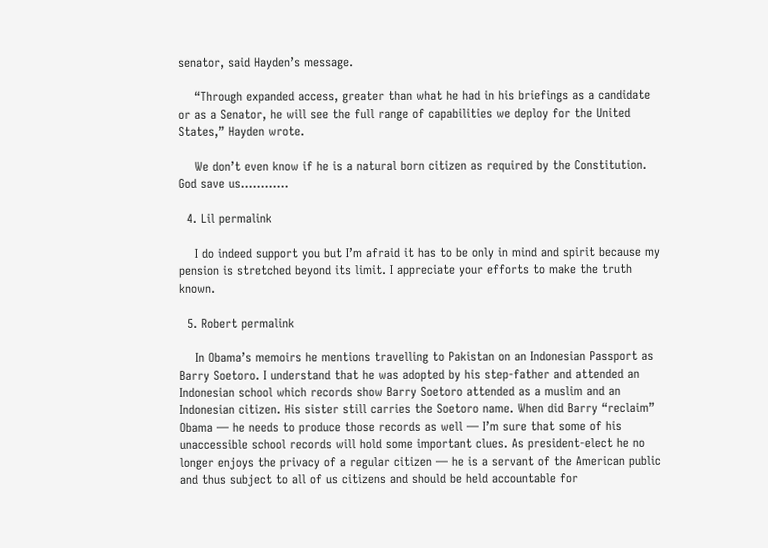senator, said Hayden’s message.

    “Through expanded access, greater than what he had in his briefings as a candidate or as a Senator, he will see the full range of capabilities we deploy for the United States,” Hayden wrote.

    We don’t even know if he is a natural born citizen as required by the Constitution. God save us…………

  4. Lil permalink

    I do indeed support you but I’m afraid it has to be only in mind and spirit because my pension is stretched beyond its limit. I appreciate your efforts to make the truth known.

  5. Robert permalink

    In Obama’s memoirs he mentions travelling to Pakistan on an Indonesian Passport as Barry Soetoro. I understand that he was adopted by his step-father and attended an Indonesian school which records show Barry Soetoro attended as a muslim and an Indonesian citizen. His sister still carries the Soetoro name. When did Barry “reclaim” Obama — he needs to produce those records as well — I’m sure that some of his unaccessible school records will hold some important clues. As president-elect he no longer enjoys the privacy of a regular citizen — he is a servant of the American public and thus subject to all of us citizens and should be held accountable for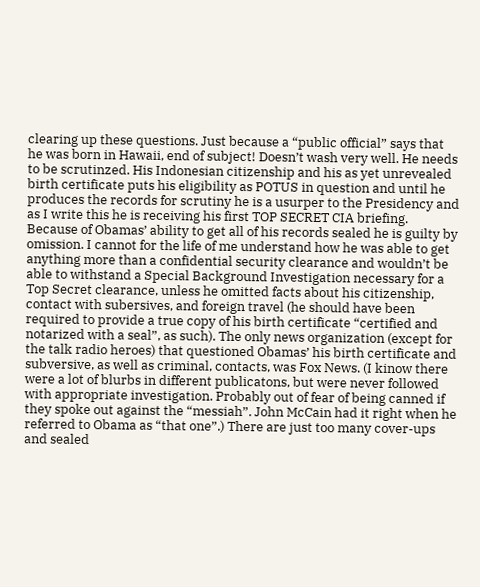clearing up these questions. Just because a “public official” says that he was born in Hawaii, end of subject! Doesn’t wash very well. He needs to be scrutinzed. His Indonesian citizenship and his as yet unrevealed birth certificate puts his eligibility as POTUS in question and until he produces the records for scrutiny he is a usurper to the Presidency and as I write this he is receiving his first TOP SECRET CIA briefing. Because of Obamas’ ability to get all of his records sealed he is guilty by omission. I cannot for the life of me understand how he was able to get anything more than a confidential security clearance and wouldn’t be able to withstand a Special Background Investigation necessary for a Top Secret clearance, unless he omitted facts about his citizenship, contact with subersives, and foreign travel (he should have been required to provide a true copy of his birth certificate “certified and notarized with a seal”, as such). The only news organization (except for the talk radio heroes) that questioned Obamas’ his birth certificate and subversive, as well as criminal, contacts, was Fox News. (I kinow there were a lot of blurbs in different publicatons, but were never followed with appropriate investigation. Probably out of fear of being canned if they spoke out against the “messiah”. John McCain had it right when he referred to Obama as “that one”.) There are just too many cover-ups and sealed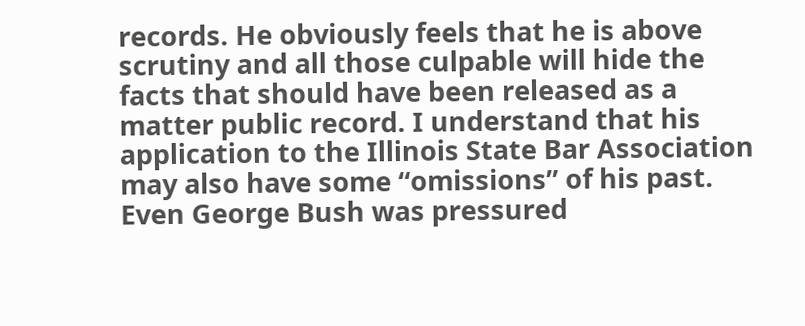records. He obviously feels that he is above scrutiny and all those culpable will hide the facts that should have been released as a matter public record. I understand that his application to the Illinois State Bar Association may also have some “omissions” of his past. Even George Bush was pressured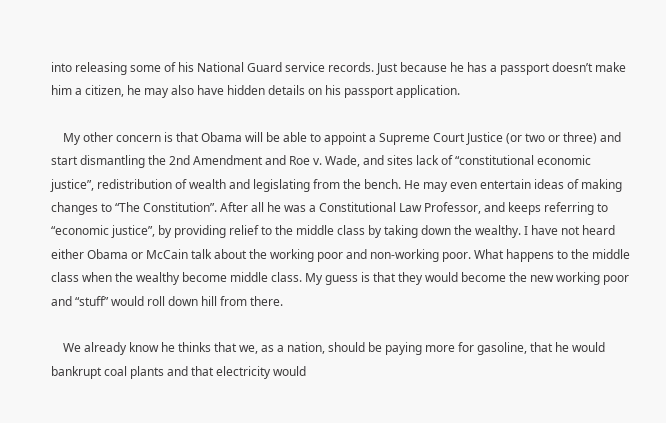into releasing some of his National Guard service records. Just because he has a passport doesn’t make him a citizen, he may also have hidden details on his passport application.

    My other concern is that Obama will be able to appoint a Supreme Court Justice (or two or three) and start dismantling the 2nd Amendment and Roe v. Wade, and sites lack of “constitutional economic justice”, redistribution of wealth and legislating from the bench. He may even entertain ideas of making changes to “The Constitution”. After all he was a Constitutional Law Professor, and keeps referring to “economic justice”, by providing relief to the middle class by taking down the wealthy. I have not heard either Obama or McCain talk about the working poor and non-working poor. What happens to the middle class when the wealthy become middle class. My guess is that they would become the new working poor and “stuff” would roll down hill from there.

    We already know he thinks that we, as a nation, should be paying more for gasoline, that he would bankrupt coal plants and that electricity would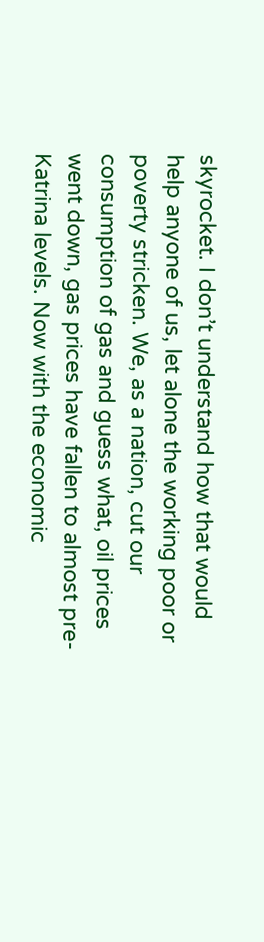skyrocket. I don’t understand how that would help anyone of us, let alone the working poor or poverty stricken. We, as a nation, cut our consumption of gas and guess what, oil prices went down, gas prices have fallen to almost pre-Katrina levels. Now with the economic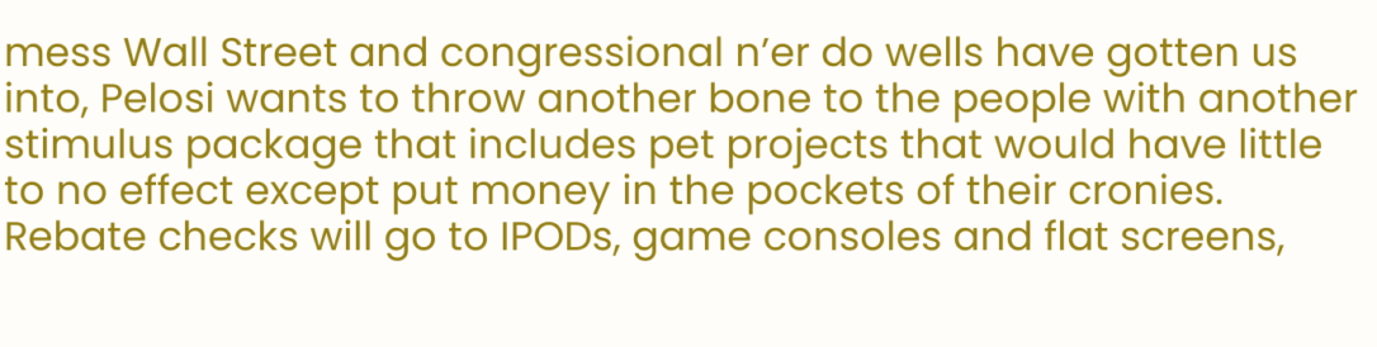mess Wall Street and congressional n’er do wells have gotten us into, Pelosi wants to throw another bone to the people with another stimulus package that includes pet projects that would have little to no effect except put money in the pockets of their cronies. Rebate checks will go to IPODs, game consoles and flat screens,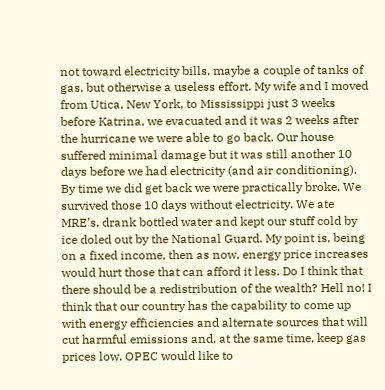not toward electricity bills, maybe a couple of tanks of gas, but otherwise a useless effort. My wife and I moved from Utica, New York, to Mississippi just 3 weeks before Katrina, we evacuated and it was 2 weeks after the hurricane we were able to go back. Our house suffered minimal damage but it was still another 10 days before we had electricity (and air conditioning). By time we did get back we were practically broke. We survived those 10 days without electricity. We ate MRE’s, drank bottled water and kept our stuff cold by ice doled out by the National Guard. My point is, being on a fixed income, then as now, energy price increases would hurt those that can afford it less. Do I think that there should be a redistribution of the wealth? Hell no! I think that our country has the capability to come up with energy efficiencies and alternate sources that will cut harmful emissions and, at the same time, keep gas prices low. OPEC would like to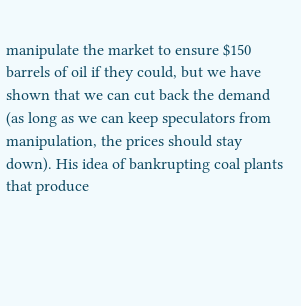manipulate the market to ensure $150 barrels of oil if they could, but we have shown that we can cut back the demand (as long as we can keep speculators from manipulation, the prices should stay down). His idea of bankrupting coal plants that produce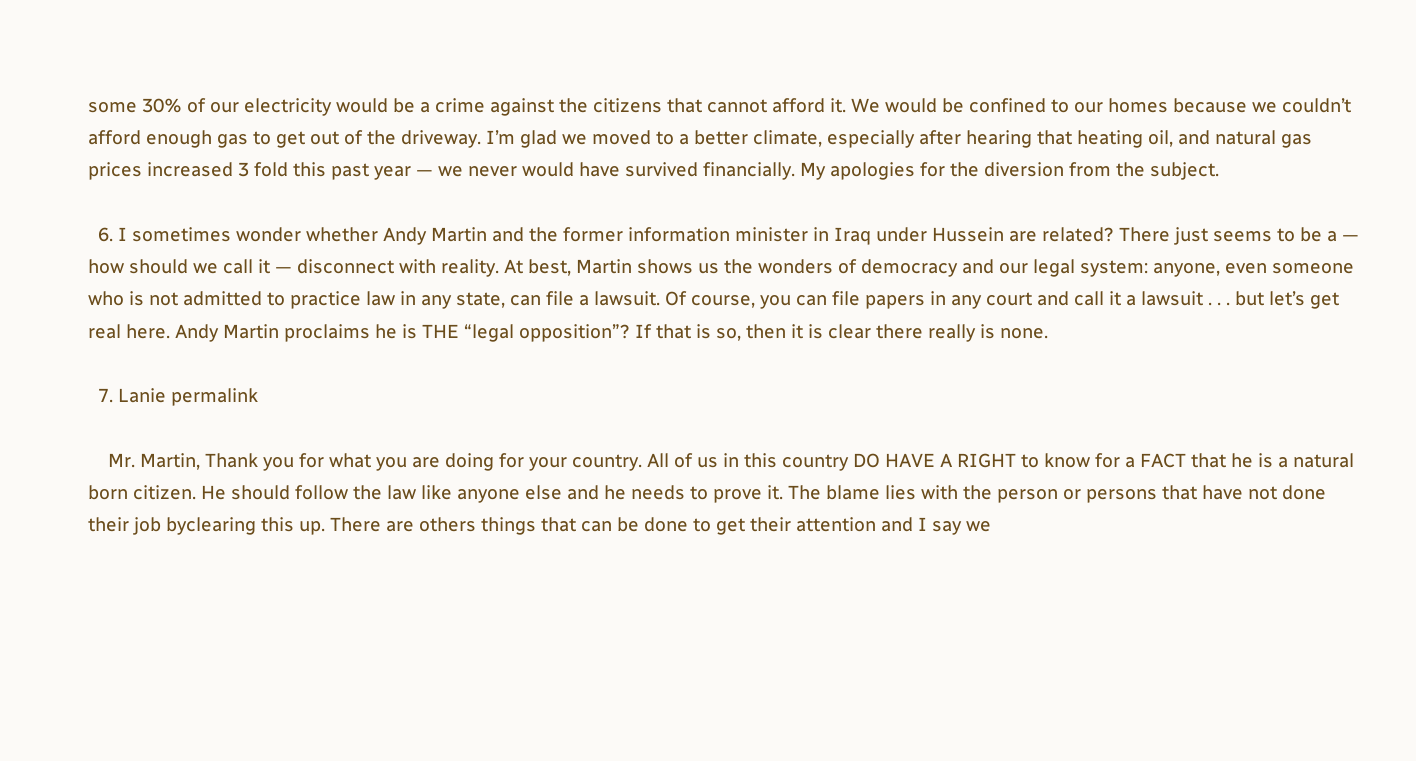some 30% of our electricity would be a crime against the citizens that cannot afford it. We would be confined to our homes because we couldn’t afford enough gas to get out of the driveway. I’m glad we moved to a better climate, especially after hearing that heating oil, and natural gas prices increased 3 fold this past year — we never would have survived financially. My apologies for the diversion from the subject.

  6. I sometimes wonder whether Andy Martin and the former information minister in Iraq under Hussein are related? There just seems to be a — how should we call it — disconnect with reality. At best, Martin shows us the wonders of democracy and our legal system: anyone, even someone who is not admitted to practice law in any state, can file a lawsuit. Of course, you can file papers in any court and call it a lawsuit . . . but let’s get real here. Andy Martin proclaims he is THE “legal opposition”? If that is so, then it is clear there really is none.

  7. Lanie permalink

    Mr. Martin, Thank you for what you are doing for your country. All of us in this country DO HAVE A RIGHT to know for a FACT that he is a natural born citizen. He should follow the law like anyone else and he needs to prove it. The blame lies with the person or persons that have not done their job byclearing this up. There are others things that can be done to get their attention and I say we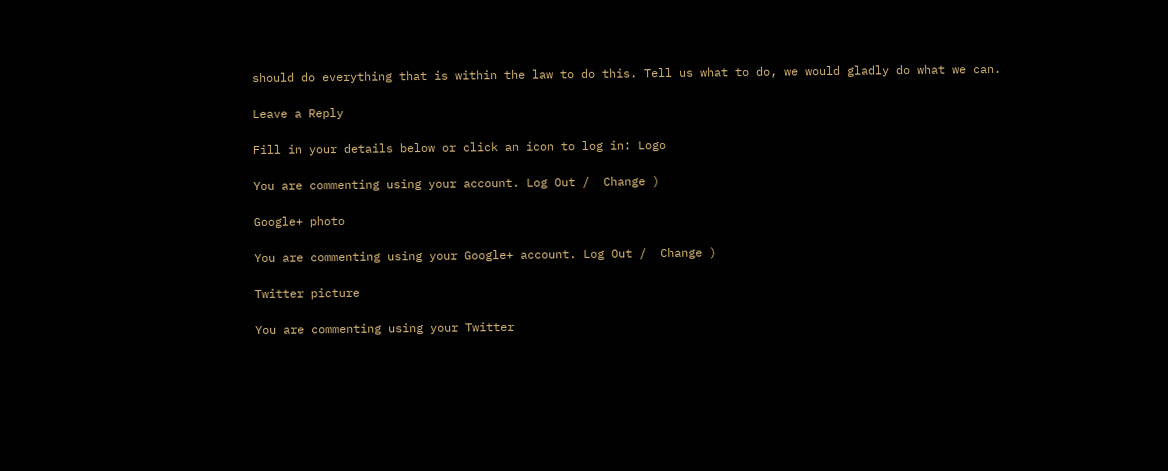should do everything that is within the law to do this. Tell us what to do, we would gladly do what we can.

Leave a Reply

Fill in your details below or click an icon to log in: Logo

You are commenting using your account. Log Out /  Change )

Google+ photo

You are commenting using your Google+ account. Log Out /  Change )

Twitter picture

You are commenting using your Twitter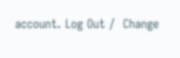account. Log Out /  Change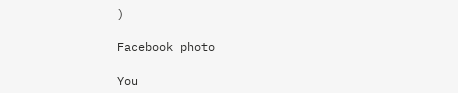)

Facebook photo

You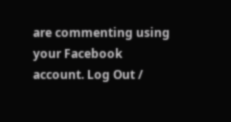are commenting using your Facebook account. Log Out /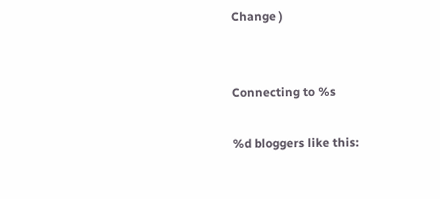Change )


Connecting to %s

%d bloggers like this: